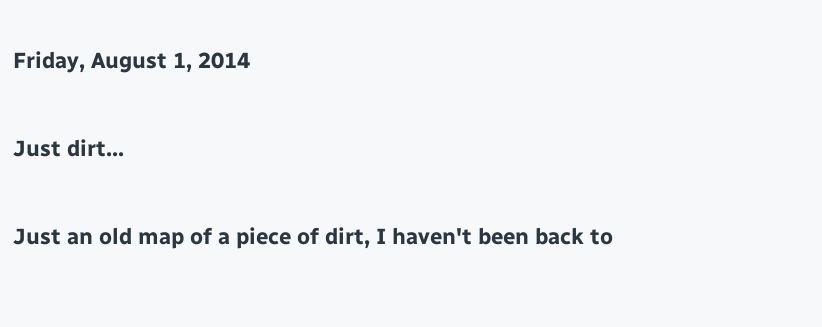Friday, August 1, 2014

Just dirt...

Just an old map of a piece of dirt, I haven't been back to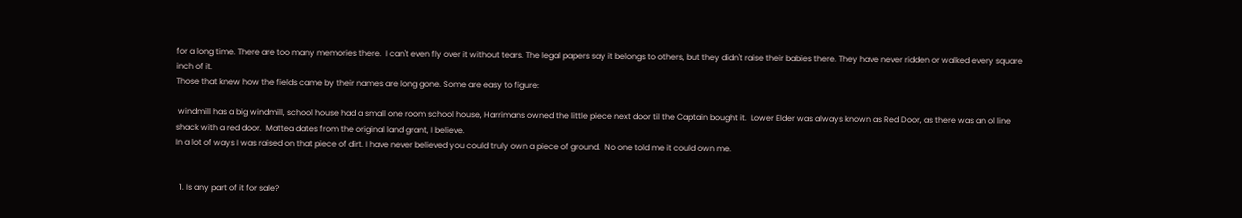for a long time. There are too many memories there.  I can't even fly over it without tears. The legal papers say it belongs to others, but they didn't raise their babies there. They have never ridden or walked every square inch of it.
Those that knew how the fields came by their names are long gone. Some are easy to figure:

 windmill has a big windmill, school house had a small one room school house, Harrimans owned the little piece next door til the Captain bought it.  Lower Elder was always known as Red Door, as there was an ol line shack with a red door.  Mattea dates from the original land grant, I believe.
In a lot of ways I was raised on that piece of dirt. I have never believed you could truly own a piece of ground.  No one told me it could own me.


  1. Is any part of it for sale?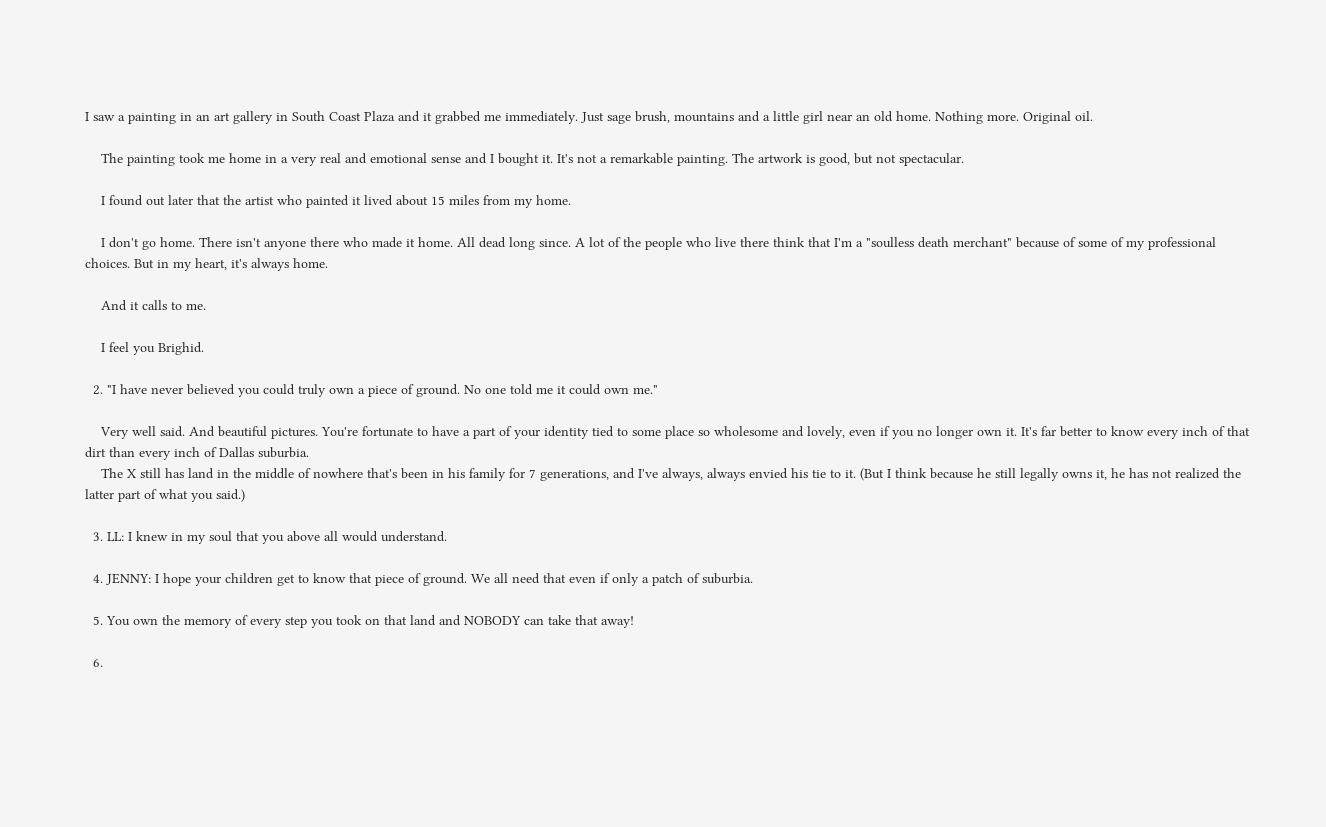I saw a painting in an art gallery in South Coast Plaza and it grabbed me immediately. Just sage brush, mountains and a little girl near an old home. Nothing more. Original oil.

    The painting took me home in a very real and emotional sense and I bought it. It's not a remarkable painting. The artwork is good, but not spectacular.

    I found out later that the artist who painted it lived about 15 miles from my home.

    I don't go home. There isn't anyone there who made it home. All dead long since. A lot of the people who live there think that I'm a "soulless death merchant" because of some of my professional choices. But in my heart, it's always home.

    And it calls to me.

    I feel you Brighid.

  2. "I have never believed you could truly own a piece of ground. No one told me it could own me."

    Very well said. And beautiful pictures. You're fortunate to have a part of your identity tied to some place so wholesome and lovely, even if you no longer own it. It's far better to know every inch of that dirt than every inch of Dallas suburbia.
    The X still has land in the middle of nowhere that's been in his family for 7 generations, and I've always, always envied his tie to it. (But I think because he still legally owns it, he has not realized the latter part of what you said.)

  3. LL: I knew in my soul that you above all would understand.

  4. JENNY: I hope your children get to know that piece of ground. We all need that even if only a patch of suburbia.

  5. You own the memory of every step you took on that land and NOBODY can take that away!

  6.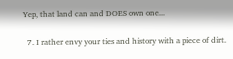Yep, that land can and DOES own one...

  7. I rather envy your ties and history with a piece of dirt.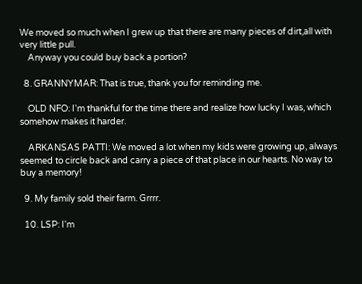We moved so much when I grew up that there are many pieces of dirt,all with very little pull.
    Anyway you could buy back a portion?

  8. GRANNYMAR: That is true, thank you for reminding me.

    OLD NFO: I'm thankful for the time there and realize how lucky I was, which somehow makes it harder.

    ARKANSAS PATTI: We moved a lot when my kids were growing up, always seemed to circle back and carry a piece of that place in our hearts. No way to buy a memory!

  9. My family sold their farm. Grrrr.

  10. LSP: I'm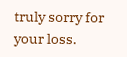truly sorry for your loss.